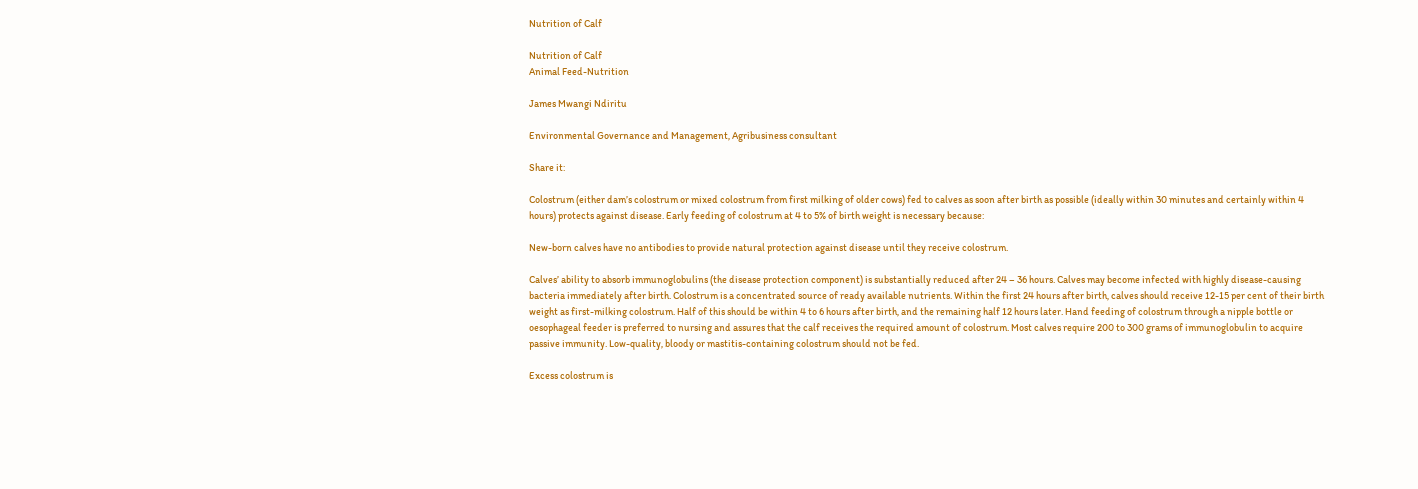Nutrition of Calf

Nutrition of Calf
Animal Feed-Nutrition

James Mwangi Ndiritu

Environmental Governance and Management, Agribusiness consultant

Share it:

Colostrum (either dam’s colostrum or mixed colostrum from first milking of older cows) fed to calves as soon after birth as possible (ideally within 30 minutes and certainly within 4 hours) protects against disease. Early feeding of colostrum at 4 to 5% of birth weight is necessary because:

New-born calves have no antibodies to provide natural protection against disease until they receive colostrum.

Calves’ ability to absorb immunoglobulins (the disease protection component) is substantially reduced after 24 – 36 hours. Calves may become infected with highly disease-causing bacteria immediately after birth. Colostrum is a concentrated source of ready available nutrients. Within the first 24 hours after birth, calves should receive 12-15 per cent of their birth weight as first-milking colostrum. Half of this should be within 4 to 6 hours after birth, and the remaining half 12 hours later. Hand feeding of colostrum through a nipple bottle or oesophageal feeder is preferred to nursing and assures that the calf receives the required amount of colostrum. Most calves require 200 to 300 grams of immunoglobulin to acquire passive immunity. Low-quality, bloody or mastitis-containing colostrum should not be fed.

Excess colostrum is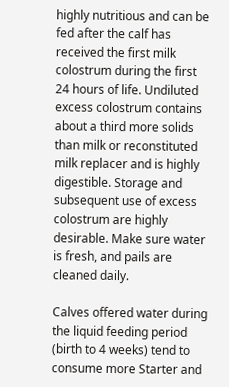highly nutritious and can be fed after the calf has received the first milk colostrum during the first 24 hours of life. Undiluted excess colostrum contains about a third more solids than milk or reconstituted milk replacer and is highly digestible. Storage and subsequent use of excess colostrum are highly desirable. Make sure water is fresh, and pails are cleaned daily.

Calves offered water during the liquid feeding period (birth to 4 weeks) tend to consume more Starter and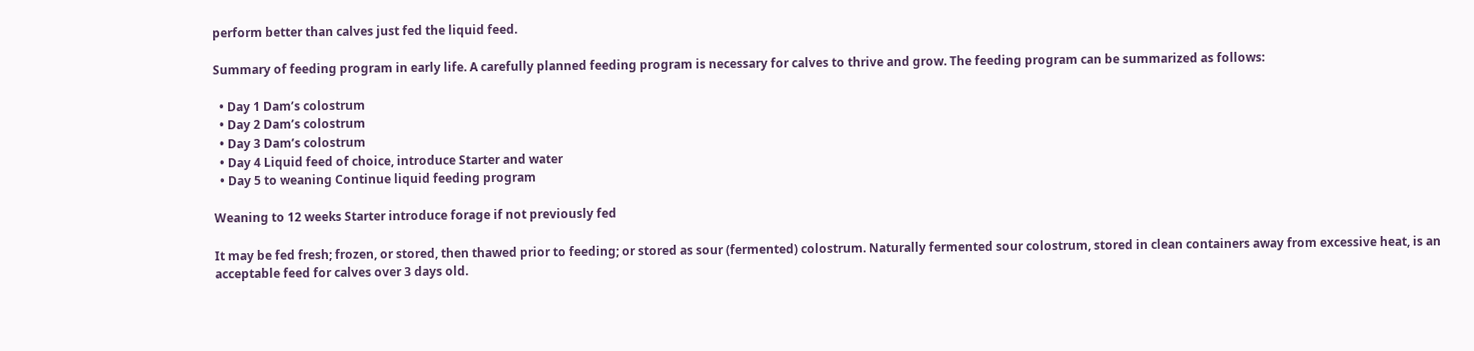perform better than calves just fed the liquid feed.

Summary of feeding program in early life. A carefully planned feeding program is necessary for calves to thrive and grow. The feeding program can be summarized as follows:

  • Day 1 Dam’s colostrum
  • Day 2 Dam’s colostrum
  • Day 3 Dam’s colostrum
  • Day 4 Liquid feed of choice, introduce Starter and water
  • Day 5 to weaning Continue liquid feeding program

Weaning to 12 weeks Starter introduce forage if not previously fed

It may be fed fresh; frozen, or stored, then thawed prior to feeding; or stored as sour (fermented) colostrum. Naturally fermented sour colostrum, stored in clean containers away from excessive heat, is an acceptable feed for calves over 3 days old.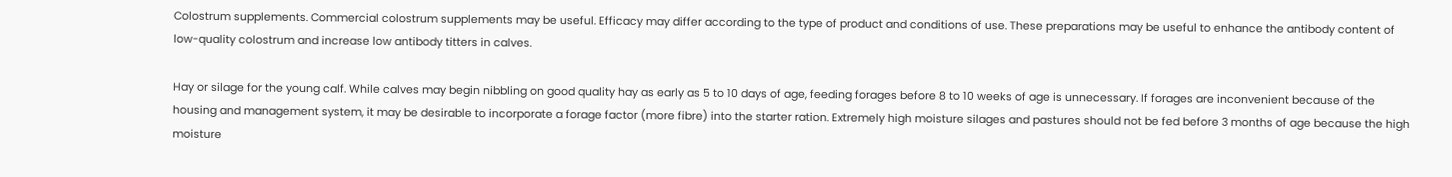Colostrum supplements. Commercial colostrum supplements may be useful. Efficacy may differ according to the type of product and conditions of use. These preparations may be useful to enhance the antibody content of low-quality colostrum and increase low antibody titters in calves.

Hay or silage for the young calf. While calves may begin nibbling on good quality hay as early as 5 to 10 days of age, feeding forages before 8 to 10 weeks of age is unnecessary. If forages are inconvenient because of the housing and management system, it may be desirable to incorporate a forage factor (more fibre) into the starter ration. Extremely high moisture silages and pastures should not be fed before 3 months of age because the high moisture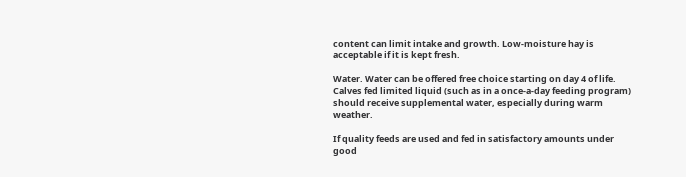content can limit intake and growth. Low-moisture hay is acceptable if it is kept fresh.

Water. Water can be offered free choice starting on day 4 of life. Calves fed limited liquid (such as in a once-a-day feeding program) should receive supplemental water, especially during warm weather.

If quality feeds are used and fed in satisfactory amounts under good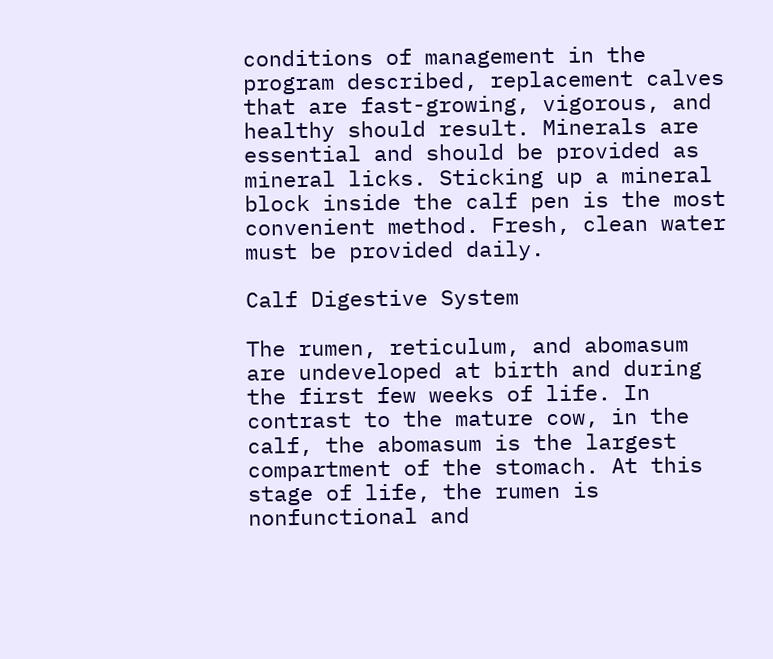conditions of management in the program described, replacement calves that are fast-growing, vigorous, and healthy should result. Minerals are essential and should be provided as mineral licks. Sticking up a mineral block inside the calf pen is the most convenient method. Fresh, clean water must be provided daily.

Calf Digestive System

The rumen, reticulum, and abomasum are undeveloped at birth and during the first few weeks of life. In contrast to the mature cow, in the calf, the abomasum is the largest compartment of the stomach. At this stage of life, the rumen is nonfunctional and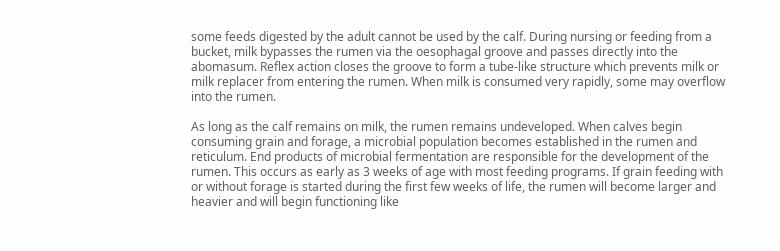some feeds digested by the adult cannot be used by the calf. During nursing or feeding from a bucket, milk bypasses the rumen via the oesophagal groove and passes directly into the abomasum. Reflex action closes the groove to form a tube-like structure which prevents milk or milk replacer from entering the rumen. When milk is consumed very rapidly, some may overflow into the rumen.

As long as the calf remains on milk, the rumen remains undeveloped. When calves begin consuming grain and forage, a microbial population becomes established in the rumen and reticulum. End products of microbial fermentation are responsible for the development of the rumen. This occurs as early as 3 weeks of age with most feeding programs. If grain feeding with or without forage is started during the first few weeks of life, the rumen will become larger and heavier and will begin functioning like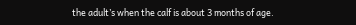the adult’s when the calf is about 3 months of age.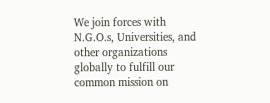We join forces with N.G.O.s, Universities, and other organizations globally to fulfill our common mission on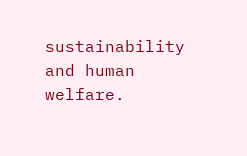sustainability and human welfare.